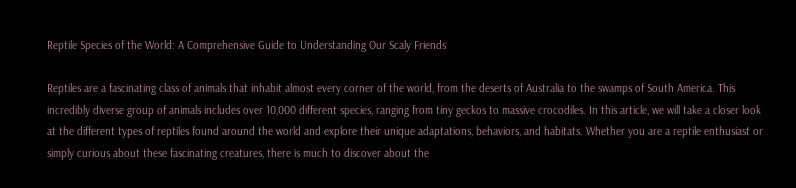Reptile Species of the World: A Comprehensive Guide to Understanding Our Scaly Friends

Reptiles are a fascinating class of animals that inhabit almost every corner of the world, from the deserts of Australia to the swamps of South America. This incredibly diverse group of animals includes over 10,000 different species, ranging from tiny geckos to massive crocodiles. In this article, we will take a closer look at the different types of reptiles found around the world and explore their unique adaptations, behaviors, and habitats. Whether you are a reptile enthusiast or simply curious about these fascinating creatures, there is much to discover about the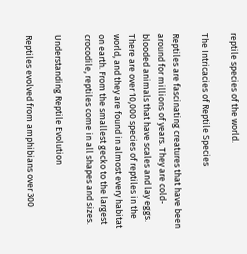reptile species of the world.

The Intricacies of Reptile Species

Reptiles are fascinating creatures that have been around for millions of years. They are cold-blooded animals that have scales and lay eggs. There are over 10,000 species of reptiles in the world, and they are found in almost every habitat on earth. From the smallest gecko to the largest crocodile, reptiles come in all shapes and sizes.

Understanding Reptile Evolution

Reptiles evolved from amphibians over 300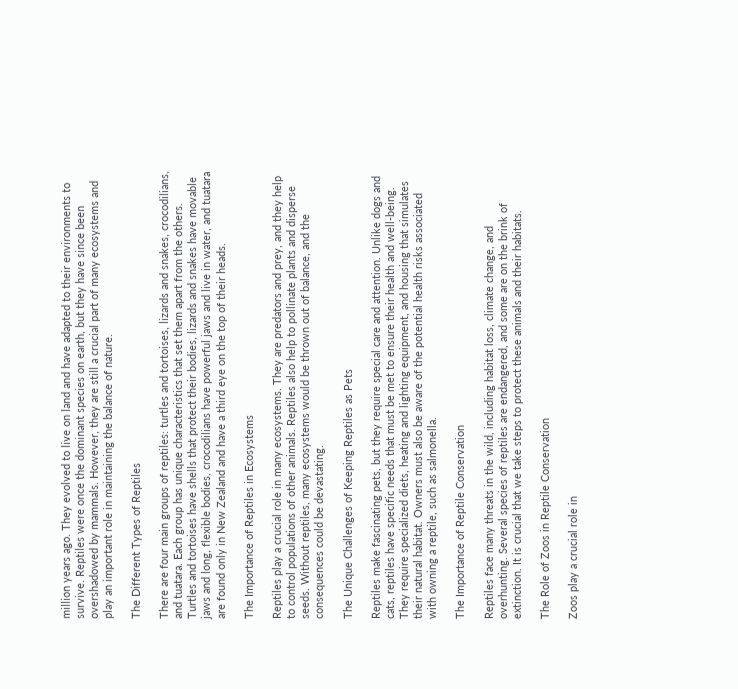million years ago. They evolved to live on land and have adapted to their environments to survive. Reptiles were once the dominant species on earth, but they have since been overshadowed by mammals. However, they are still a crucial part of many ecosystems and play an important role in maintaining the balance of nature.

The Different Types of Reptiles

There are four main groups of reptiles: turtles and tortoises, lizards and snakes, crocodilians, and tuatara. Each group has unique characteristics that set them apart from the others. Turtles and tortoises have shells that protect their bodies, lizards and snakes have movable jaws and long, flexible bodies, crocodilians have powerful jaws and live in water, and tuatara are found only in New Zealand and have a third eye on the top of their heads.

The Importance of Reptiles in Ecosystems

Reptiles play a crucial role in many ecosystems. They are predators and prey, and they help to control populations of other animals. Reptiles also help to pollinate plants and disperse seeds. Without reptiles, many ecosystems would be thrown out of balance, and the consequences could be devastating.

The Unique Challenges of Keeping Reptiles as Pets

Reptiles make fascinating pets, but they require special care and attention. Unlike dogs and cats, reptiles have specific needs that must be met to ensure their health and well-being. They require specialized diets, heating and lighting equipment, and housing that simulates their natural habitat. Owners must also be aware of the potential health risks associated with owning a reptile, such as salmonella.

The Importance of Reptile Conservation

Reptiles face many threats in the wild, including habitat loss, climate change, and overhunting. Several species of reptiles are endangered, and some are on the brink of extinction. It is crucial that we take steps to protect these animals and their habitats.

The Role of Zoos in Reptile Conservation

Zoos play a crucial role in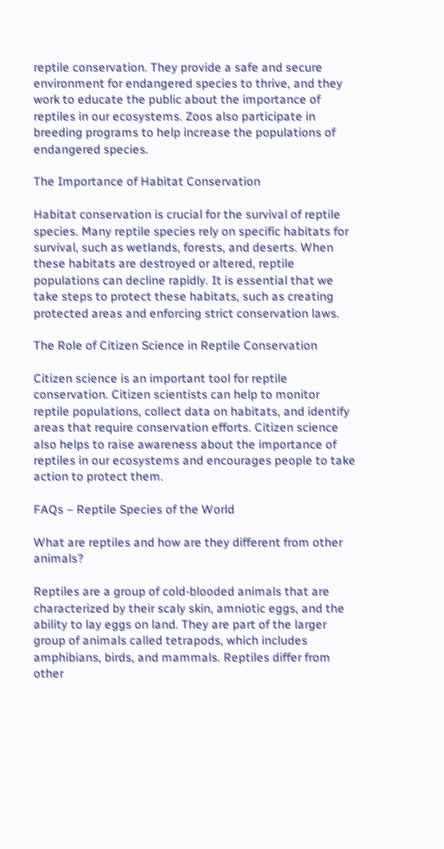reptile conservation. They provide a safe and secure environment for endangered species to thrive, and they work to educate the public about the importance of reptiles in our ecosystems. Zoos also participate in breeding programs to help increase the populations of endangered species.

The Importance of Habitat Conservation

Habitat conservation is crucial for the survival of reptile species. Many reptile species rely on specific habitats for survival, such as wetlands, forests, and deserts. When these habitats are destroyed or altered, reptile populations can decline rapidly. It is essential that we take steps to protect these habitats, such as creating protected areas and enforcing strict conservation laws.

The Role of Citizen Science in Reptile Conservation

Citizen science is an important tool for reptile conservation. Citizen scientists can help to monitor reptile populations, collect data on habitats, and identify areas that require conservation efforts. Citizen science also helps to raise awareness about the importance of reptiles in our ecosystems and encourages people to take action to protect them.

FAQs – Reptile Species of the World

What are reptiles and how are they different from other animals?

Reptiles are a group of cold-blooded animals that are characterized by their scaly skin, amniotic eggs, and the ability to lay eggs on land. They are part of the larger group of animals called tetrapods, which includes amphibians, birds, and mammals. Reptiles differ from other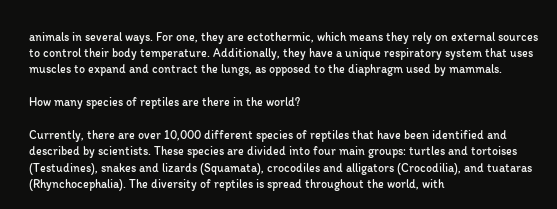animals in several ways. For one, they are ectothermic, which means they rely on external sources to control their body temperature. Additionally, they have a unique respiratory system that uses muscles to expand and contract the lungs, as opposed to the diaphragm used by mammals.

How many species of reptiles are there in the world?

Currently, there are over 10,000 different species of reptiles that have been identified and described by scientists. These species are divided into four main groups: turtles and tortoises (Testudines), snakes and lizards (Squamata), crocodiles and alligators (Crocodilia), and tuataras (Rhynchocephalia). The diversity of reptiles is spread throughout the world, with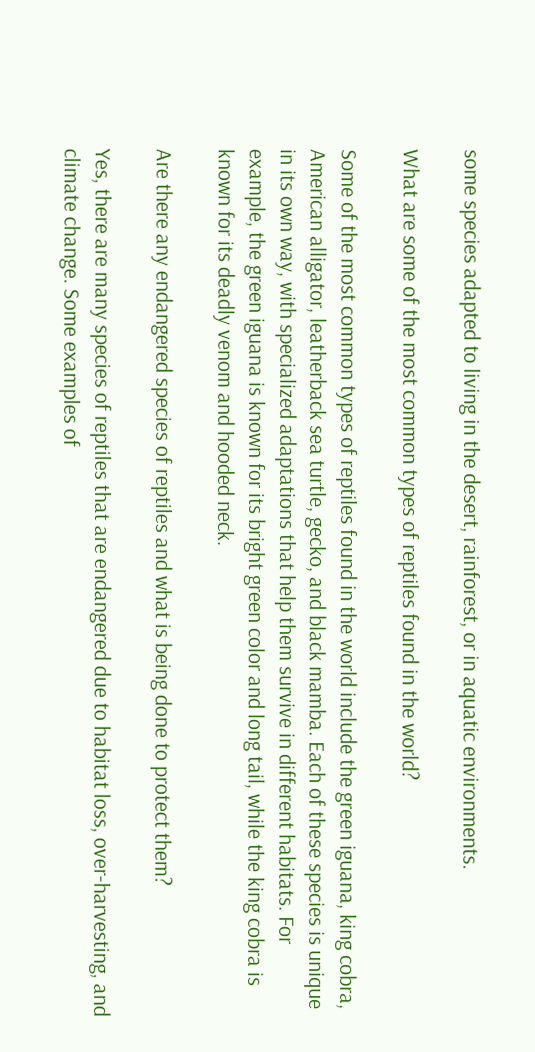some species adapted to living in the desert, rainforest, or in aquatic environments.

What are some of the most common types of reptiles found in the world?

Some of the most common types of reptiles found in the world include the green iguana, king cobra, American alligator, leatherback sea turtle, gecko, and black mamba. Each of these species is unique in its own way, with specialized adaptations that help them survive in different habitats. For example, the green iguana is known for its bright green color and long tail, while the king cobra is known for its deadly venom and hooded neck.

Are there any endangered species of reptiles and what is being done to protect them?

Yes, there are many species of reptiles that are endangered due to habitat loss, over-harvesting, and climate change. Some examples of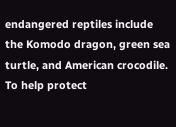endangered reptiles include the Komodo dragon, green sea turtle, and American crocodile. To help protect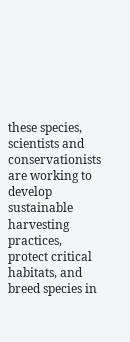these species, scientists and conservationists are working to develop sustainable harvesting practices, protect critical habitats, and breed species in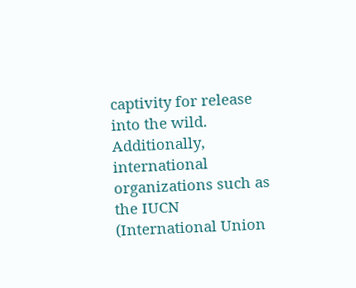captivity for release into the wild. Additionally, international organizations such as the IUCN (International Union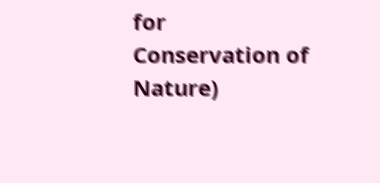for Conservation of Nature)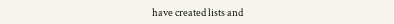have created lists and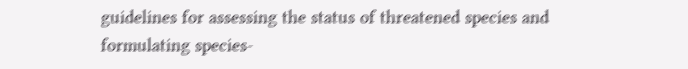guidelines for assessing the status of threatened species and formulating species-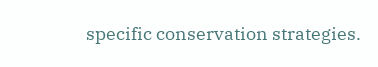specific conservation strategies.